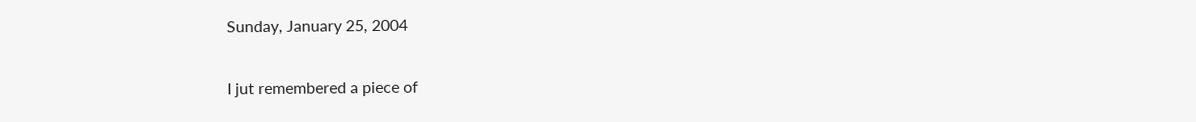Sunday, January 25, 2004


I jut remembered a piece of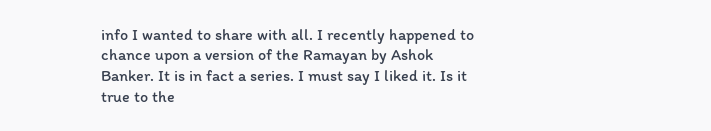info I wanted to share with all. I recently happened to chance upon a version of the Ramayan by Ashok Banker. It is in fact a series. I must say I liked it. Is it true to the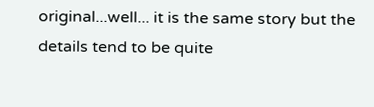original...well... it is the same story but the details tend to be quite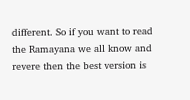different. So if you want to read the Ramayana we all know and revere then the best version is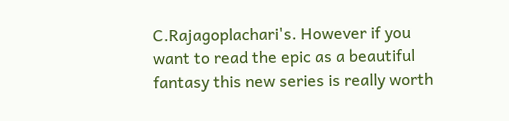C.Rajagoplachari's. However if you want to read the epic as a beautiful fantasy this new series is really worth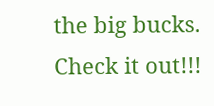the big bucks. Check it out!!!